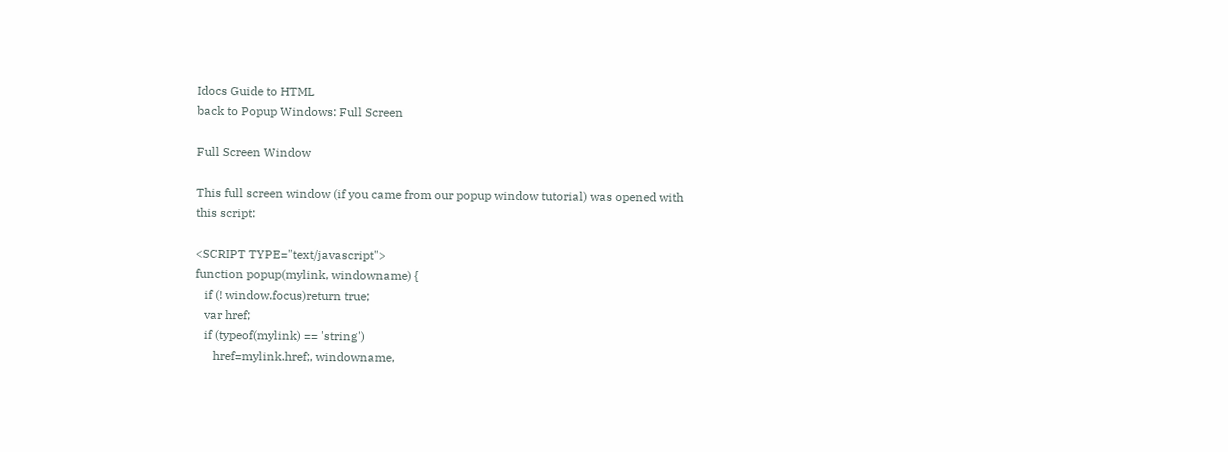Idocs Guide to HTML
back to Popup Windows: Full Screen

Full Screen Window

This full screen window (if you came from our popup window tutorial) was opened with this script:

<SCRIPT TYPE="text/javascript">
function popup(mylink, windowname) {
   if (! window.focus)return true;
   var href;
   if (typeof(mylink) == 'string')
      href=mylink.href;, windowname,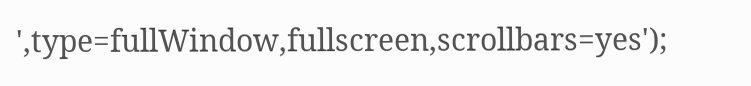',type=fullWindow,fullscreen,scrollbars=yes');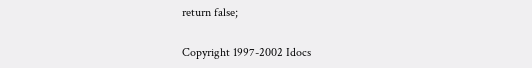return false;

Copyright 1997-2002 Idocs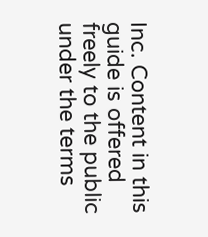Inc. Content in this guide is offered freely to the public under the terms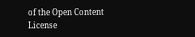of the Open Content License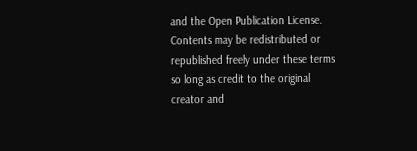and the Open Publication License. Contents may be redistributed or republished freely under these terms so long as credit to the original creator and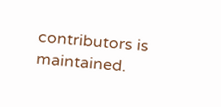contributors is maintained.